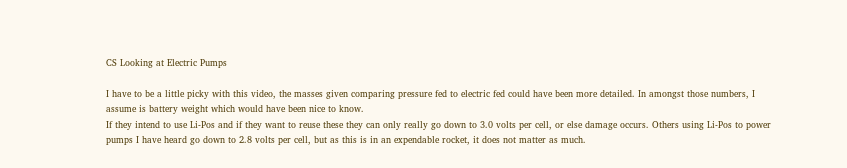CS Looking at Electric Pumps

I have to be a little picky with this video, the masses given comparing pressure fed to electric fed could have been more detailed. In amongst those numbers, I assume is battery weight which would have been nice to know.
If they intend to use Li-Pos and if they want to reuse these they can only really go down to 3.0 volts per cell, or else damage occurs. Others using Li-Pos to power pumps I have heard go down to 2.8 volts per cell, but as this is in an expendable rocket, it does not matter as much.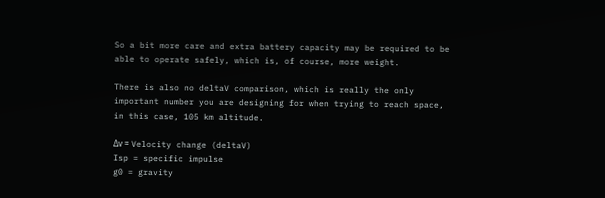So a bit more care and extra battery capacity may be required to be able to operate safely, which is, of course, more weight.

There is also no deltaV comparison, which is really the only important number you are designing for when trying to reach space, in this case, 105 km altitude.

Δv = Velocity change (deltaV)
Isp = specific impulse
g0 = gravity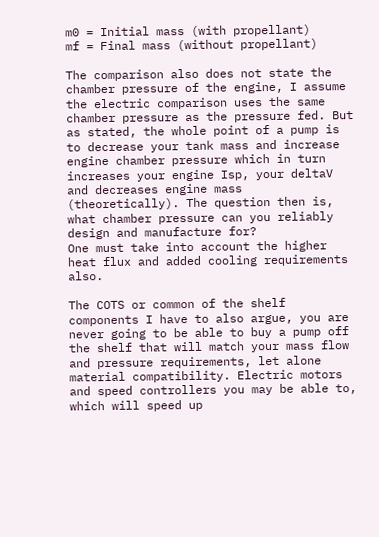m0 = Initial mass (with propellant)
mf = Final mass (without propellant)

The comparison also does not state the chamber pressure of the engine, I assume the electric comparison uses the same chamber pressure as the pressure fed. But as stated, the whole point of a pump is to decrease your tank mass and increase engine chamber pressure which in turn increases your engine Isp, your deltaV and decreases engine mass (theoretically). The question then is, what chamber pressure can you reliably design and manufacture for?
One must take into account the higher heat flux and added cooling requirements also.

The COTS or common of the shelf components I have to also argue, you are never going to be able to buy a pump off the shelf that will match your mass flow and pressure requirements, let alone material compatibility. Electric motors and speed controllers you may be able to, which will speed up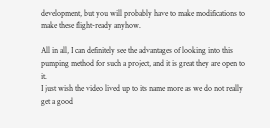development, but you will probably have to make modifications to make these flight-ready anyhow.

All in all, I can definitely see the advantages of looking into this pumping method for such a project, and it is great they are open to it.
I just wish the video lived up to its name more as we do not really get a good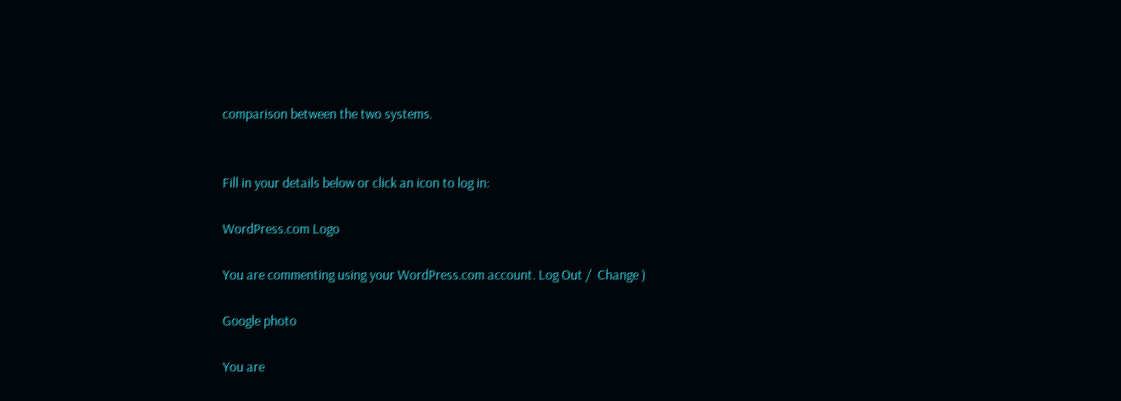comparison between the two systems.


Fill in your details below or click an icon to log in:

WordPress.com Logo

You are commenting using your WordPress.com account. Log Out /  Change )

Google photo

You are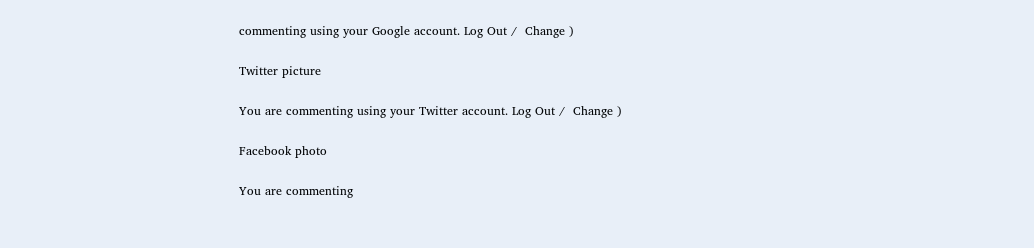commenting using your Google account. Log Out /  Change )

Twitter picture

You are commenting using your Twitter account. Log Out /  Change )

Facebook photo

You are commenting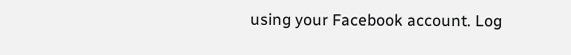using your Facebook account. Log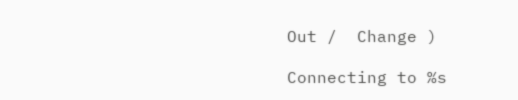Out /  Change )

Connecting to %s